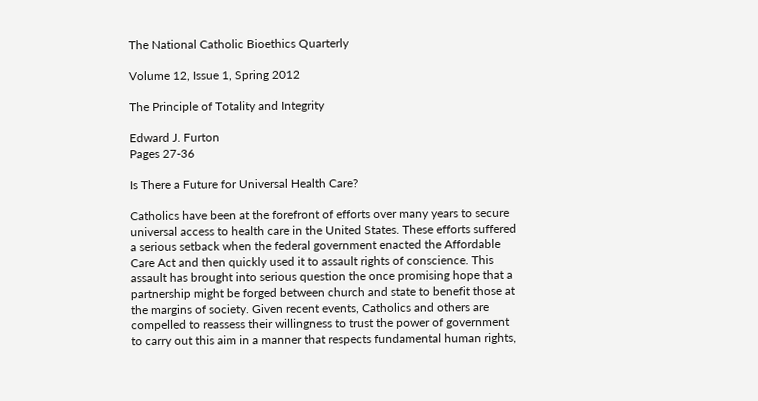The National Catholic Bioethics Quarterly

Volume 12, Issue 1, Spring 2012

The Principle of Totality and Integrity

Edward J. Furton
Pages 27-36

Is There a Future for Universal Health Care?

Catholics have been at the forefront of efforts over many years to secure universal access to health care in the United States. These efforts suffered a serious setback when the federal government enacted the Affordable Care Act and then quickly used it to assault rights of conscience. This assault has brought into serious question the once promising hope that a partnership might be forged between church and state to benefit those at the margins of society. Given recent events, Catholics and others are compelled to reassess their willingness to trust the power of government to carry out this aim in a manner that respects fundamental human rights,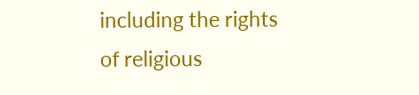including the rights of religious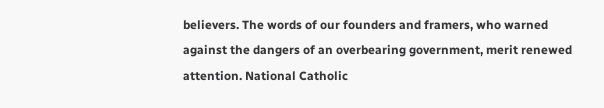believers. The words of our founders and framers, who warned against the dangers of an overbearing government, merit renewed attention. National Catholic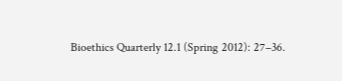Bioethics Quarterly 12.1 (Spring 2012): 27–36.